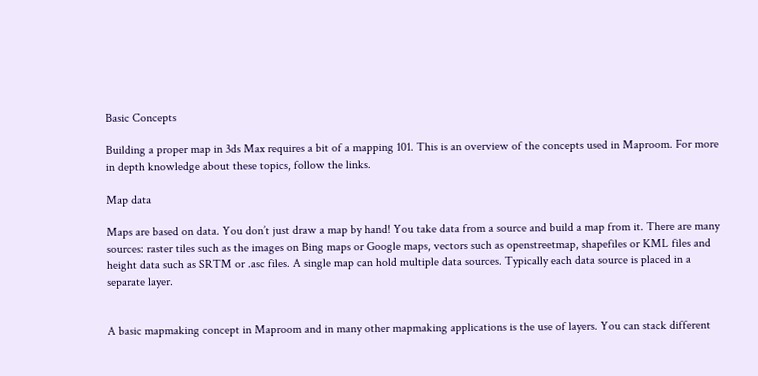Basic Concepts

Building a proper map in 3ds Max requires a bit of a mapping 101. This is an overview of the concepts used in Maproom. For more in depth knowledge about these topics, follow the links.

Map data

Maps are based on data. You don’t just draw a map by hand! You take data from a source and build a map from it. There are many sources: raster tiles such as the images on Bing maps or Google maps, vectors such as openstreetmap, shapefiles or KML files and height data such as SRTM or .asc files. A single map can hold multiple data sources. Typically each data source is placed in a separate layer.


A basic mapmaking concept in Maproom and in many other mapmaking applications is the use of layers. You can stack different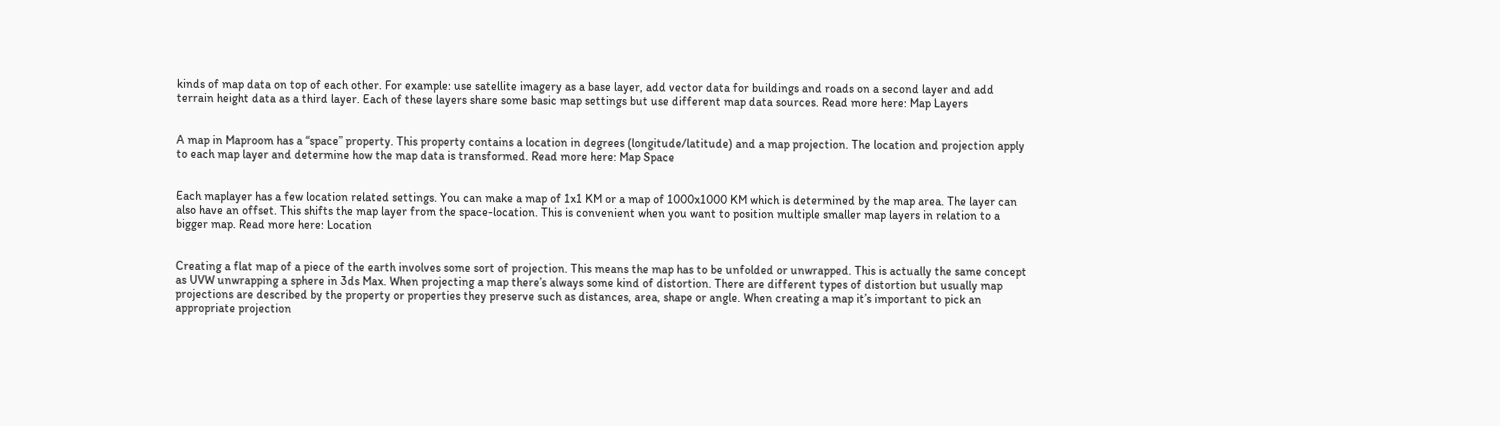kinds of map data on top of each other. For example: use satellite imagery as a base layer, add vector data for buildings and roads on a second layer and add terrain height data as a third layer. Each of these layers share some basic map settings but use different map data sources. Read more here: Map Layers


A map in Maproom has a “space” property. This property contains a location in degrees (longitude/latitude) and a map projection. The location and projection apply to each map layer and determine how the map data is transformed. Read more here: Map Space


Each maplayer has a few location related settings. You can make a map of 1x1 KM or a map of 1000x1000 KM which is determined by the map area. The layer can also have an offset. This shifts the map layer from the space-location. This is convenient when you want to position multiple smaller map layers in relation to a bigger map. Read more here: Location


Creating a flat map of a piece of the earth involves some sort of projection. This means the map has to be unfolded or unwrapped. This is actually the same concept as UVW unwrapping a sphere in 3ds Max. When projecting a map there’s always some kind of distortion. There are different types of distortion but usually map projections are described by the property or properties they preserve such as distances, area, shape or angle. When creating a map it’s important to pick an appropriate projection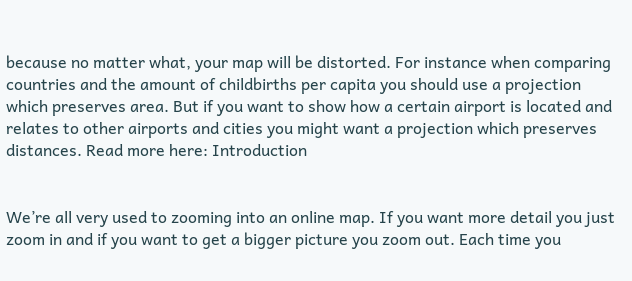because no matter what, your map will be distorted. For instance when comparing countries and the amount of childbirths per capita you should use a projection which preserves area. But if you want to show how a certain airport is located and relates to other airports and cities you might want a projection which preserves distances. Read more here: Introduction


We’re all very used to zooming into an online map. If you want more detail you just zoom in and if you want to get a bigger picture you zoom out. Each time you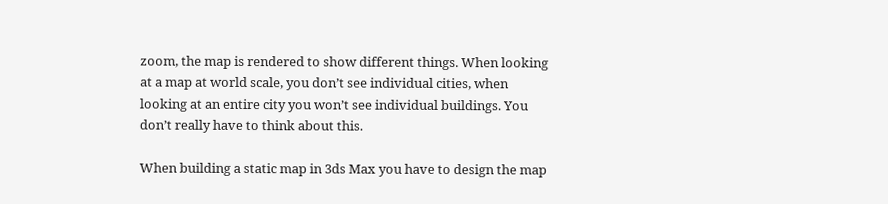zoom, the map is rendered to show different things. When looking at a map at world scale, you don’t see individual cities, when looking at an entire city you won’t see individual buildings. You don’t really have to think about this.

When building a static map in 3ds Max you have to design the map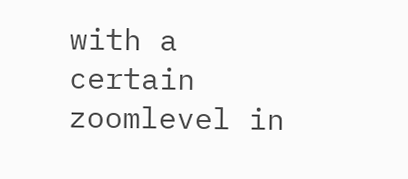with a certain zoomlevel in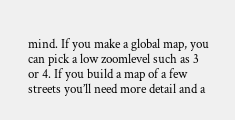mind. If you make a global map, you can pick a low zoomlevel such as 3 or 4. If you build a map of a few streets you’ll need more detail and a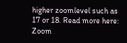higher zoomlevel such as 17 or 18. Read more here: Zoom